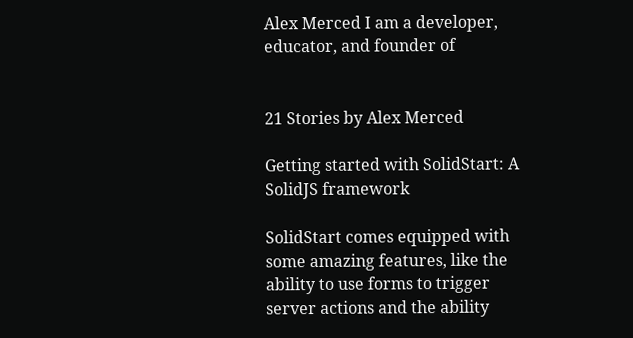Alex Merced I am a developer, educator, and founder of


21 Stories by Alex Merced

Getting started with SolidStart: A SolidJS framework

SolidStart comes equipped with some amazing features, like the ability to use forms to trigger server actions and the ability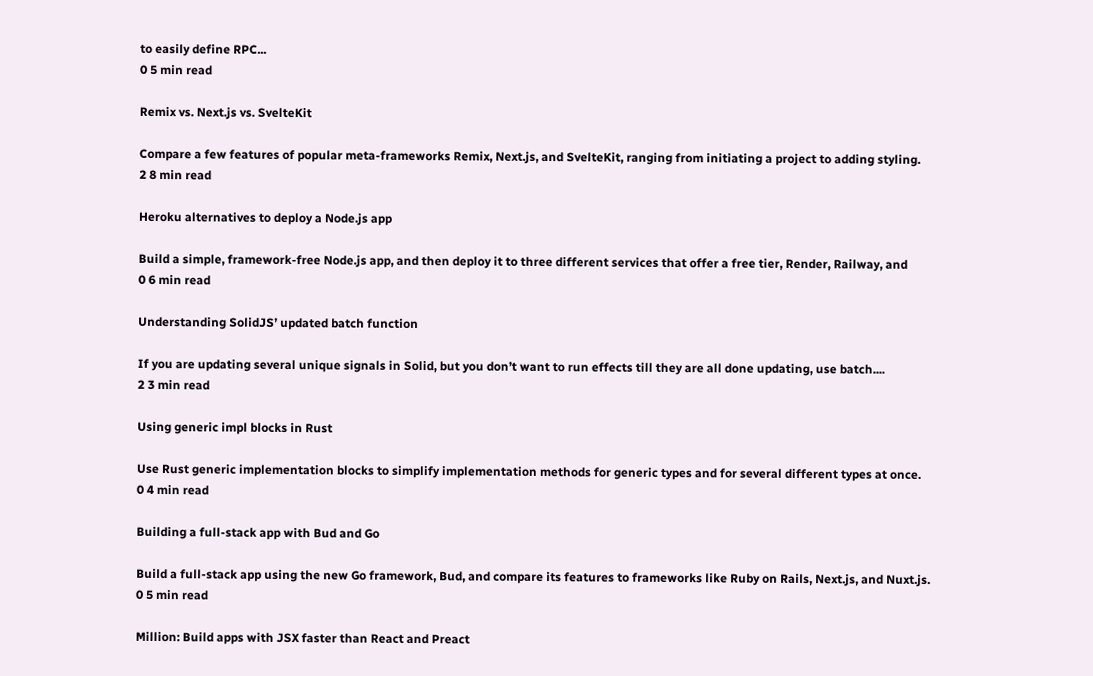to easily define RPC...
0 5 min read

Remix vs. Next.js vs. SvelteKit

Compare a few features of popular meta-frameworks Remix, Next.js, and SvelteKit, ranging from initiating a project to adding styling.
2 8 min read

Heroku alternatives to deploy a Node.js app

Build a simple, framework-free Node.js app, and then deploy it to three different services that offer a free tier, Render, Railway, and
0 6 min read

Understanding SolidJS’ updated batch function

If you are updating several unique signals in Solid, but you don’t want to run effects till they are all done updating, use batch....
2 3 min read

Using generic impl blocks in Rust

Use Rust generic implementation blocks to simplify implementation methods for generic types and for several different types at once.
0 4 min read

Building a full-stack app with Bud and Go

Build a full-stack app using the new Go framework, Bud, and compare its features to frameworks like Ruby on Rails, Next.js, and Nuxt.js.
0 5 min read

Million: Build apps with JSX faster than React and Preact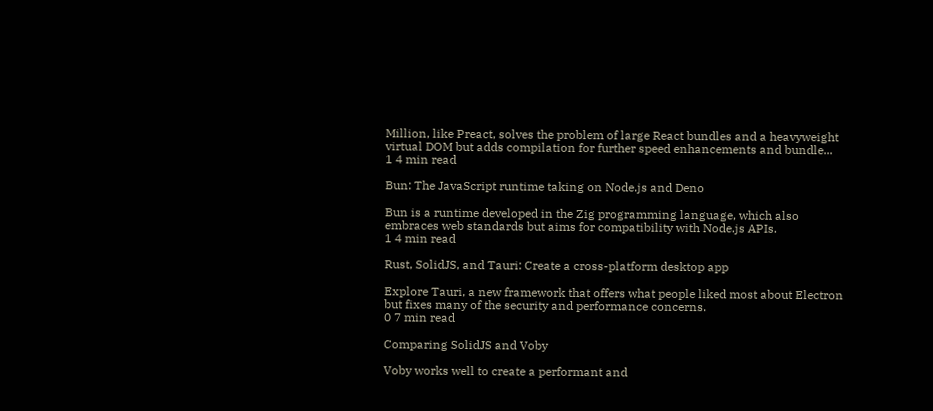Million, like Preact, solves the problem of large React bundles and a heavyweight virtual DOM but adds compilation for further speed enhancements and bundle...
1 4 min read

Bun: The JavaScript runtime taking on Node.js and Deno

Bun is a runtime developed in the Zig programming language, which also embraces web standards but aims for compatibility with Node.js APIs.
1 4 min read

Rust, SolidJS, and Tauri: Create a cross-platform desktop app

Explore Tauri, a new framework that offers what people liked most about Electron but fixes many of the security and performance concerns.
0 7 min read

Comparing SolidJS and Voby

Voby works well to create a performant and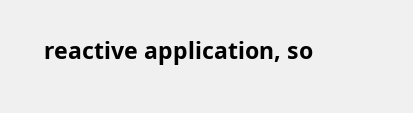reactive application, so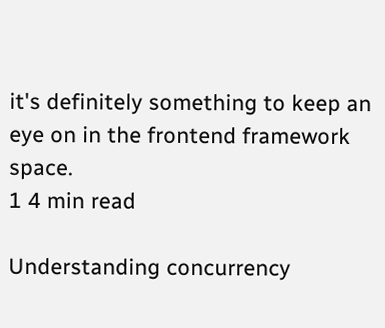it's definitely something to keep an eye on in the frontend framework space.
1 4 min read

Understanding concurrency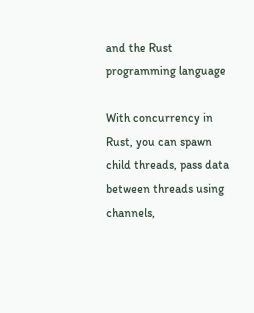and the Rust programming language

With concurrency in Rust, you can spawn child threads, pass data between threads using channels,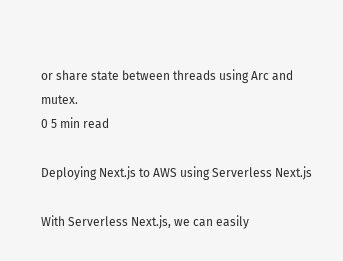or share state between threads using Arc and mutex.
0 5 min read

Deploying Next.js to AWS using Serverless Next.js

With Serverless Next.js, we can easily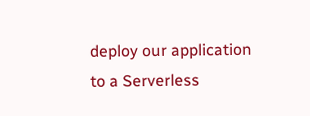deploy our application to a Serverless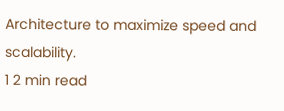Architecture to maximize speed and scalability.
1 2 min read